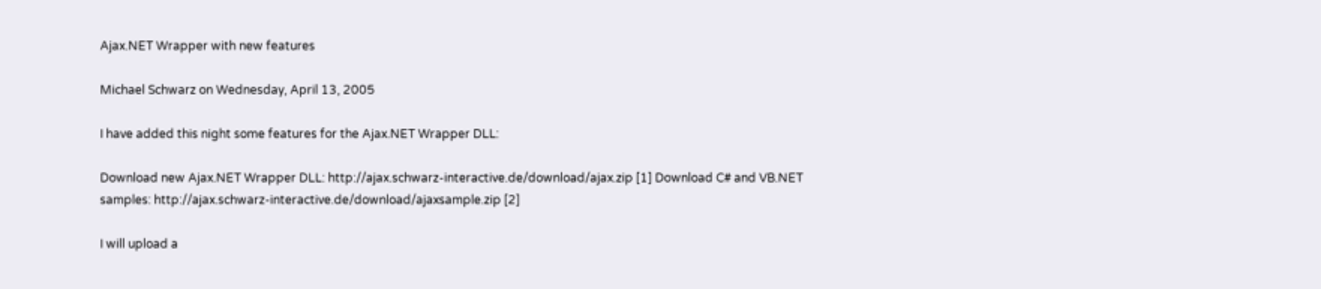Ajax.NET Wrapper with new features

Michael Schwarz on Wednesday, April 13, 2005

I have added this night some features for the Ajax.NET Wrapper DLL:

Download new Ajax.NET Wrapper DLL: http://ajax.schwarz-interactive.de/download/ajax.zip [1] Download C# and VB.NET samples: http://ajax.schwarz-interactive.de/download/ajaxsample.zip [2]

I will upload a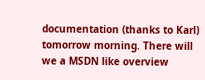documentation (thanks to Karl) tomorrow morning. There will we a MSDN like overview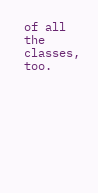of all the classes, too.